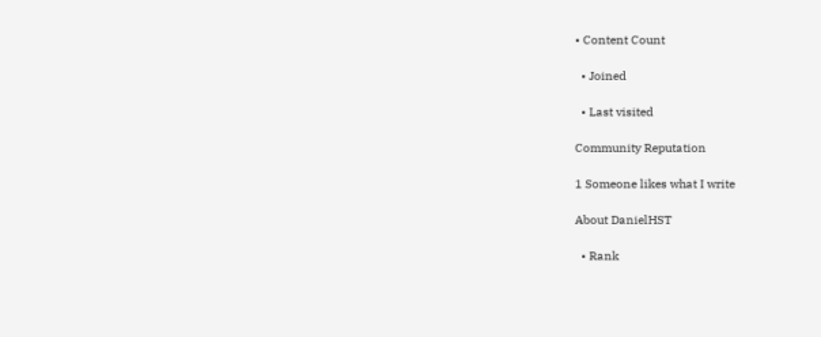• Content Count

  • Joined

  • Last visited

Community Reputation

1 Someone likes what I write

About DanielHST

  • Rank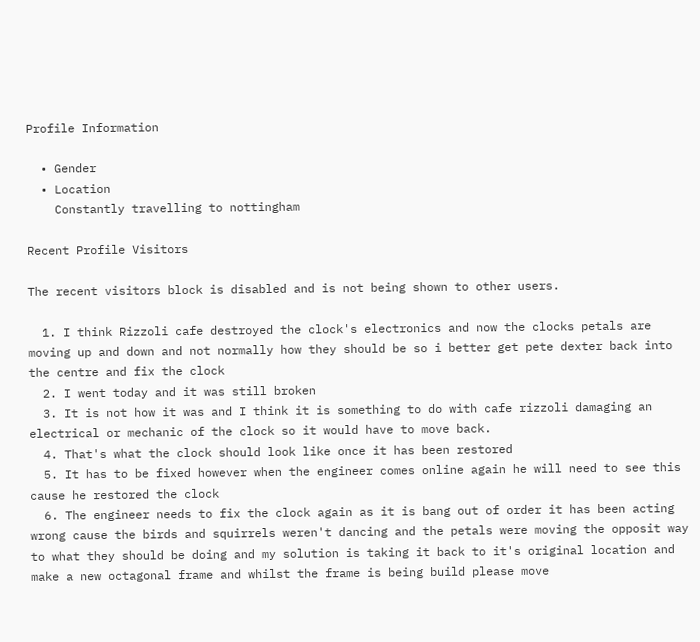Profile Information

  • Gender
  • Location
    Constantly travelling to nottingham

Recent Profile Visitors

The recent visitors block is disabled and is not being shown to other users.

  1. I think Rizzoli cafe destroyed the clock's electronics and now the clocks petals are moving up and down and not normally how they should be so i better get pete dexter back into the centre and fix the clock
  2. I went today and it was still broken
  3. It is not how it was and I think it is something to do with cafe rizzoli damaging an electrical or mechanic of the clock so it would have to move back.
  4. That's what the clock should look like once it has been restored
  5. It has to be fixed however when the engineer comes online again he will need to see this cause he restored the clock
  6. The engineer needs to fix the clock again as it is bang out of order it has been acting wrong cause the birds and squirrels weren't dancing and the petals were moving the opposit way to what they should be doing and my solution is taking it back to it's original location and make a new octagonal frame and whilst the frame is being build please move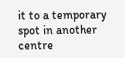it to a temporary spot in another centre